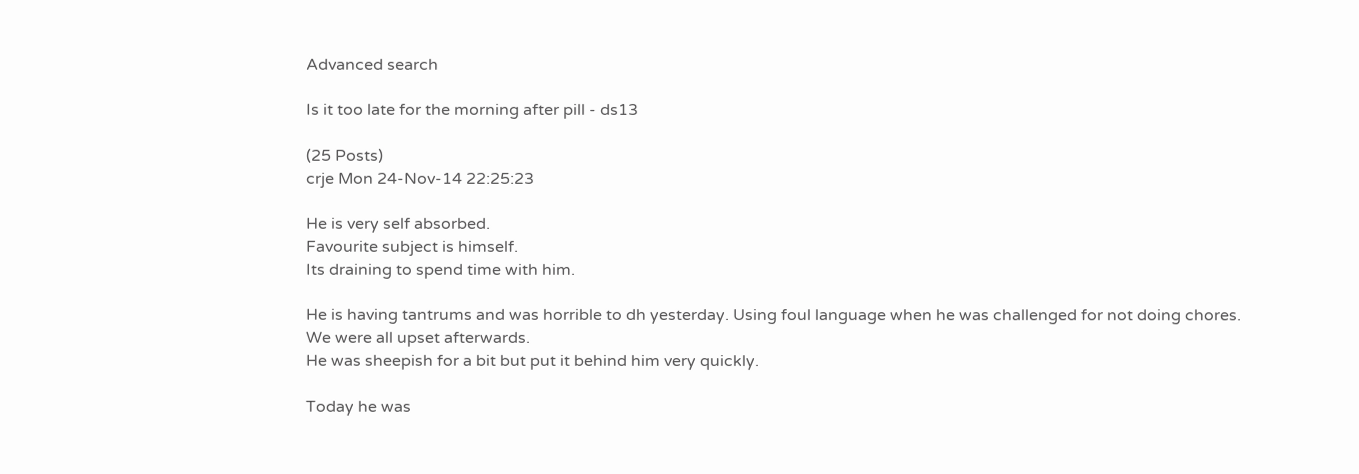Advanced search

Is it too late for the morning after pill - ds13

(25 Posts)
crje Mon 24-Nov-14 22:25:23

He is very self absorbed.
Favourite subject is himself.
Its draining to spend time with him.

He is having tantrums and was horrible to dh yesterday. Using foul language when he was challenged for not doing chores.
We were all upset afterwards.
He was sheepish for a bit but put it behind him very quickly.

Today he was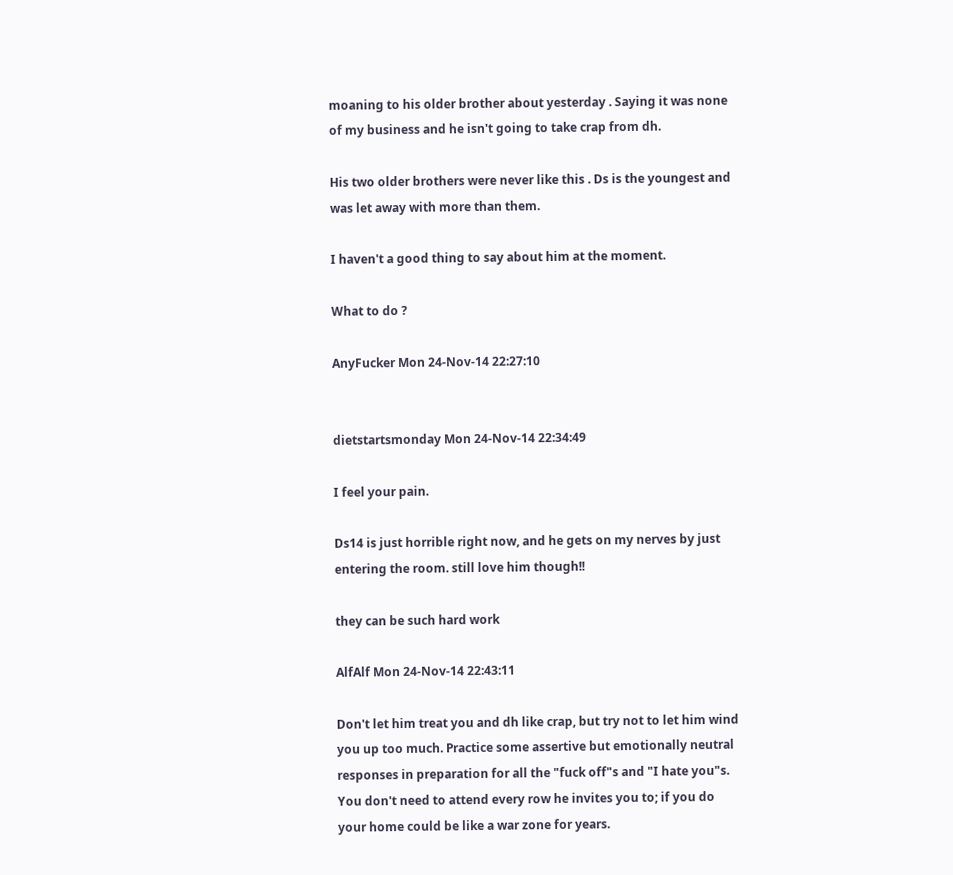moaning to his older brother about yesterday . Saying it was none of my business and he isn't going to take crap from dh.

His two older brothers were never like this . Ds is the youngest and was let away with more than them.

I haven't a good thing to say about him at the moment.

What to do ?

AnyFucker Mon 24-Nov-14 22:27:10


dietstartsmonday Mon 24-Nov-14 22:34:49

I feel your pain.

Ds14 is just horrible right now, and he gets on my nerves by just entering the room. still love him though!!

they can be such hard work

AlfAlf Mon 24-Nov-14 22:43:11

Don't let him treat you and dh like crap, but try not to let him wind you up too much. Practice some assertive but emotionally neutral responses in preparation for all the "fuck off"s and "I hate you"s. You don't need to attend every row he invites you to; if you do your home could be like a war zone for years.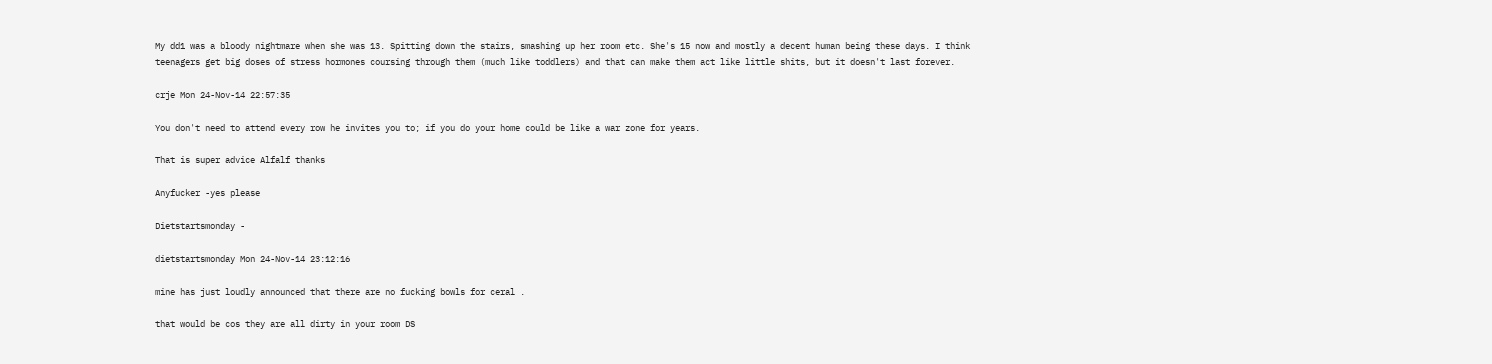My dd1 was a bloody nightmare when she was 13. Spitting down the stairs, smashing up her room etc. She's 15 now and mostly a decent human being these days. I think teenagers get big doses of stress hormones coursing through them (much like toddlers) and that can make them act like little shits, but it doesn't last forever.

crje Mon 24-Nov-14 22:57:35

You don't need to attend every row he invites you to; if you do your home could be like a war zone for years.

That is super advice Alfalf thanks

Anyfucker -yes please

Dietstartsmonday -

dietstartsmonday Mon 24-Nov-14 23:12:16

mine has just loudly announced that there are no fucking bowls for ceral .

that would be cos they are all dirty in your room DS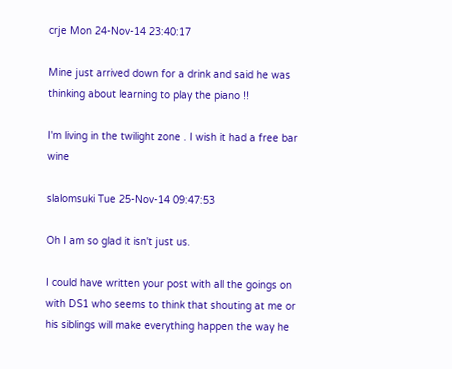crje Mon 24-Nov-14 23:40:17

Mine just arrived down for a drink and said he was thinking about learning to play the piano !!

I'm living in the twilight zone . I wish it had a free bar wine

slalomsuki Tue 25-Nov-14 09:47:53

Oh I am so glad it isn't just us.

I could have written your post with all the goings on with DS1 who seems to think that shouting at me or his siblings will make everything happen the way he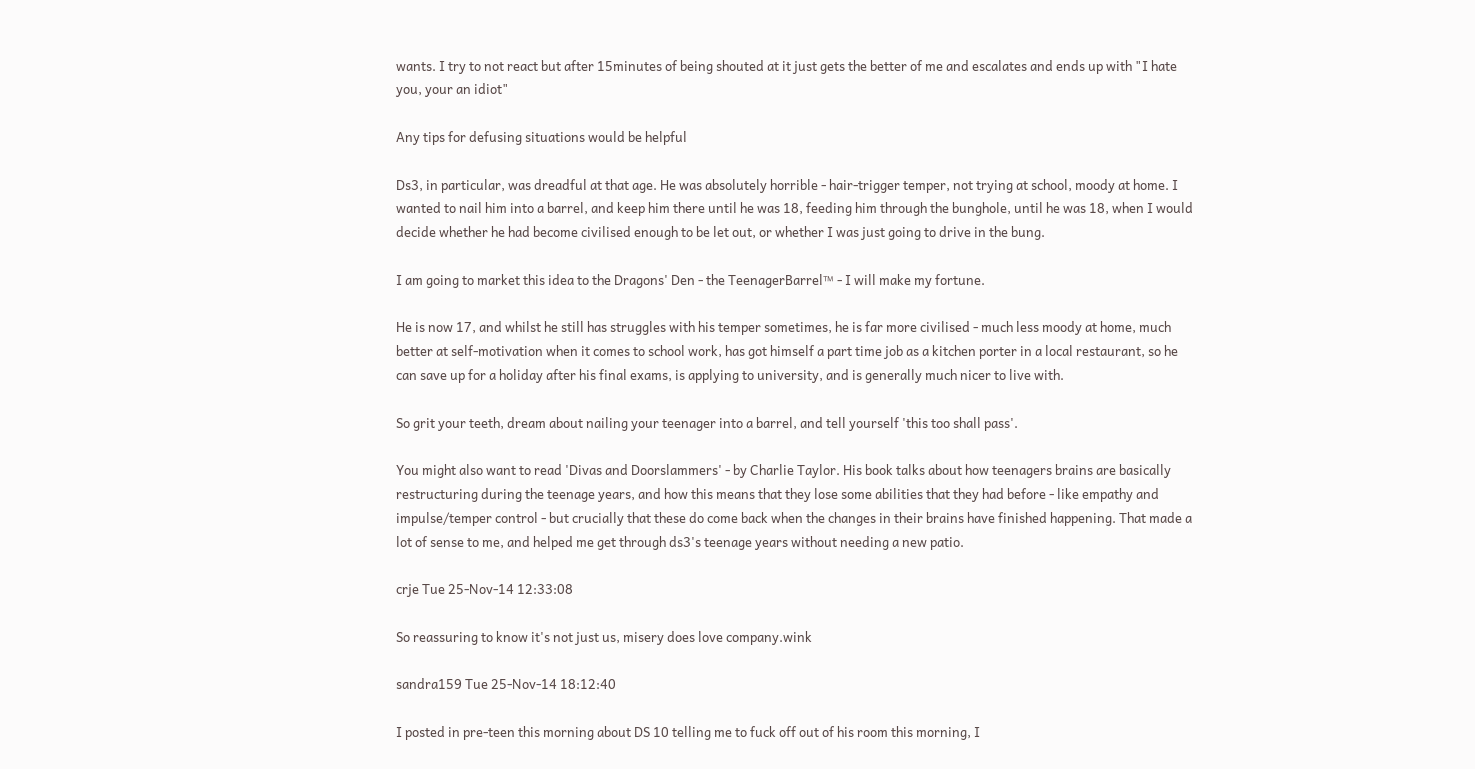wants. I try to not react but after 15minutes of being shouted at it just gets the better of me and escalates and ends up with "I hate you, your an idiot"

Any tips for defusing situations would be helpful

Ds3, in particular, was dreadful at that age. He was absolutely horrible - hair-trigger temper, not trying at school, moody at home. I wanted to nail him into a barrel, and keep him there until he was 18, feeding him through the bunghole, until he was 18, when I would decide whether he had become civilised enough to be let out, or whether I was just going to drive in the bung.

I am going to market this idea to the Dragons' Den - the TeenagerBarrel™ - I will make my fortune.

He is now 17, and whilst he still has struggles with his temper sometimes, he is far more civilised - much less moody at home, much better at self-motivation when it comes to school work, has got himself a part time job as a kitchen porter in a local restaurant, so he can save up for a holiday after his final exams, is applying to university, and is generally much nicer to live with.

So grit your teeth, dream about nailing your teenager into a barrel, and tell yourself 'this too shall pass'.

You might also want to read 'Divas and Doorslammers' - by Charlie Taylor. His book talks about how teenagers brains are basically restructuring during the teenage years, and how this means that they lose some abilities that they had before - like empathy and impulse/temper control - but crucially that these do come back when the changes in their brains have finished happening. That made a lot of sense to me, and helped me get through ds3's teenage years without needing a new patio.

crje Tue 25-Nov-14 12:33:08

So reassuring to know it's not just us, misery does love company.wink

sandra159 Tue 25-Nov-14 18:12:40

I posted in pre-teen this morning about DS 10 telling me to fuck off out of his room this morning, I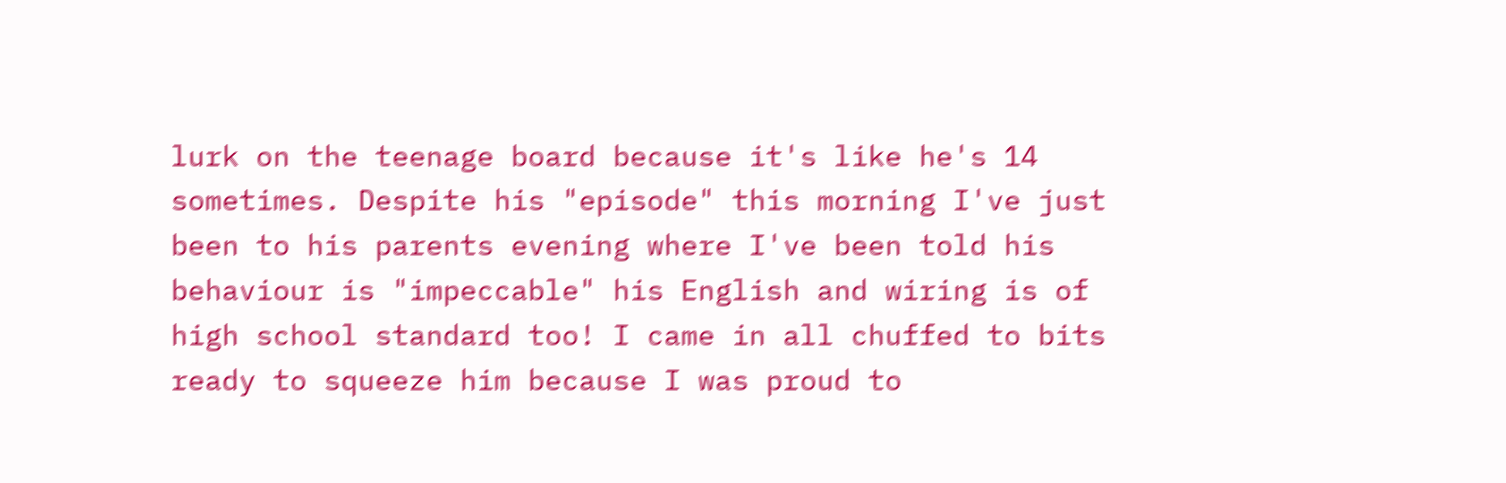lurk on the teenage board because it's like he's 14 sometimes. Despite his "episode" this morning I've just been to his parents evening where I've been told his behaviour is "impeccable" his English and wiring is of high school standard too! I came in all chuffed to bits ready to squeeze him because I was proud to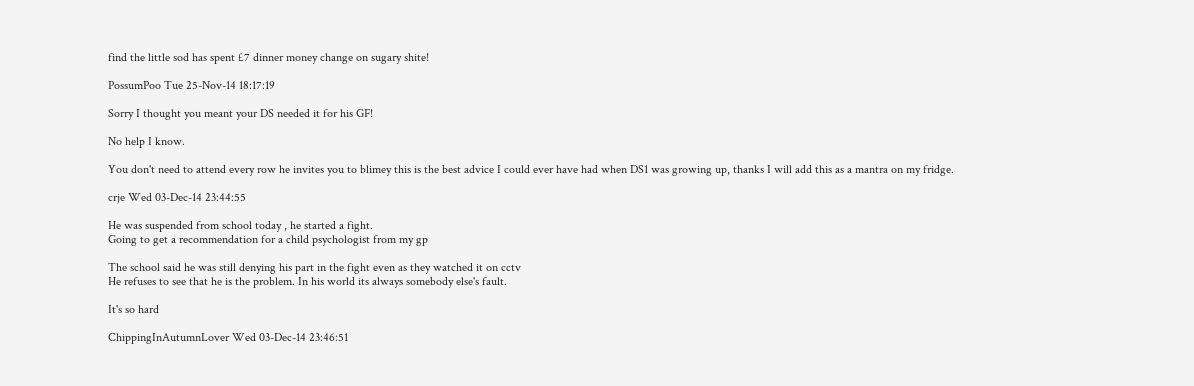find the little sod has spent £7 dinner money change on sugary shite!

PossumPoo Tue 25-Nov-14 18:17:19

Sorry I thought you meant your DS needed it for his GF!

No help I know.

You don't need to attend every row he invites you to blimey this is the best advice I could ever have had when DS1 was growing up, thanks I will add this as a mantra on my fridge.

crje Wed 03-Dec-14 23:44:55

He was suspended from school today , he started a fight.
Going to get a recommendation for a child psychologist from my gp

The school said he was still denying his part in the fight even as they watched it on cctv
He refuses to see that he is the problem. In his world its always somebody else's fault.

It's so hard

ChippingInAutumnLover Wed 03-Dec-14 23:46:51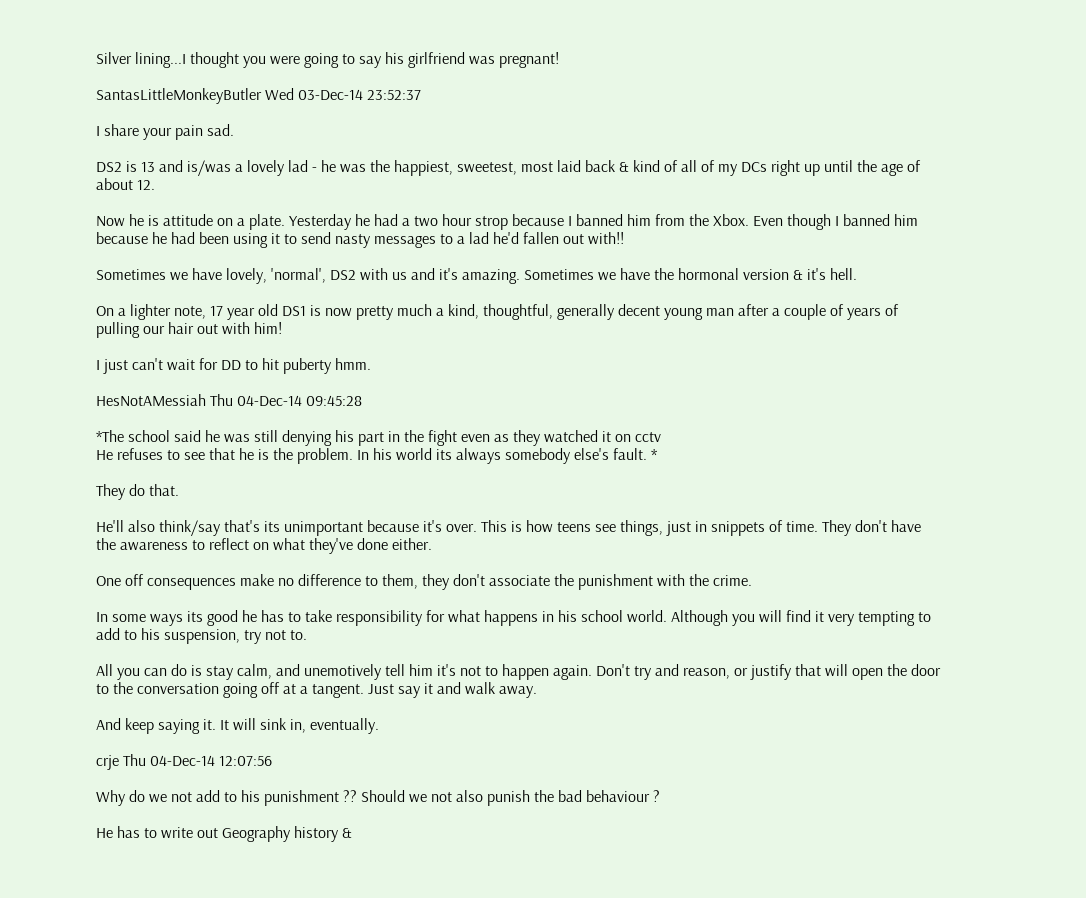Silver lining...I thought you were going to say his girlfriend was pregnant!

SantasLittleMonkeyButler Wed 03-Dec-14 23:52:37

I share your pain sad.

DS2 is 13 and is/was a lovely lad - he was the happiest, sweetest, most laid back & kind of all of my DCs right up until the age of about 12.

Now he is attitude on a plate. Yesterday he had a two hour strop because I banned him from the Xbox. Even though I banned him because he had been using it to send nasty messages to a lad he'd fallen out with!!

Sometimes we have lovely, 'normal', DS2 with us and it's amazing. Sometimes we have the hormonal version & it's hell.

On a lighter note, 17 year old DS1 is now pretty much a kind, thoughtful, generally decent young man after a couple of years of pulling our hair out with him!

I just can't wait for DD to hit puberty hmm.

HesNotAMessiah Thu 04-Dec-14 09:45:28

*The school said he was still denying his part in the fight even as they watched it on cctv
He refuses to see that he is the problem. In his world its always somebody else's fault. *

They do that.

He'll also think/say that's its unimportant because it's over. This is how teens see things, just in snippets of time. They don't have the awareness to reflect on what they've done either.

One off consequences make no difference to them, they don't associate the punishment with the crime.

In some ways its good he has to take responsibility for what happens in his school world. Although you will find it very tempting to add to his suspension, try not to.

All you can do is stay calm, and unemotively tell him it's not to happen again. Don't try and reason, or justify that will open the door to the conversation going off at a tangent. Just say it and walk away.

And keep saying it. It will sink in, eventually.

crje Thu 04-Dec-14 12:07:56

Why do we not add to his punishment ?? Should we not also punish the bad behaviour ?

He has to write out Geography history &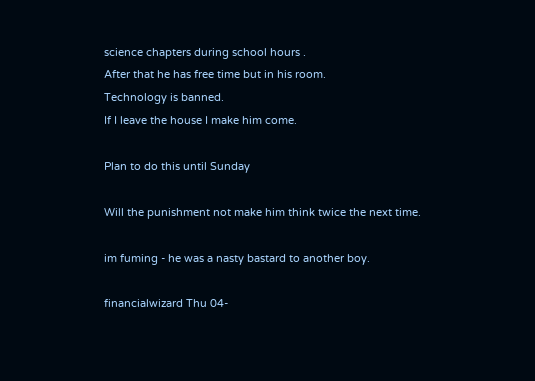science chapters during school hours .
After that he has free time but in his room.
Technology is banned.
If I leave the house I make him come.

Plan to do this until Sunday

Will the punishment not make him think twice the next time.

im fuming - he was a nasty bastard to another boy.

financialwizard Thu 04-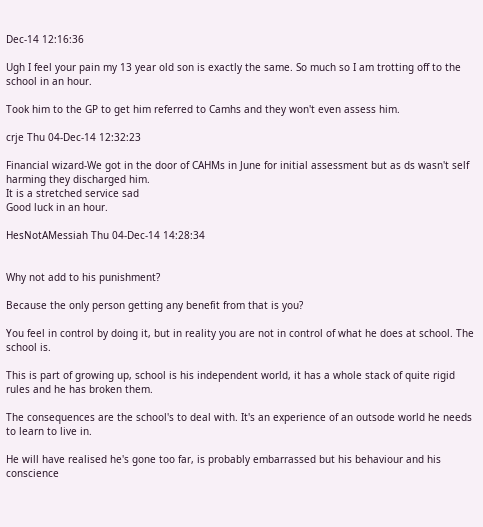Dec-14 12:16:36

Ugh I feel your pain my 13 year old son is exactly the same. So much so I am trotting off to the school in an hour.

Took him to the GP to get him referred to Camhs and they won't even assess him.

crje Thu 04-Dec-14 12:32:23

Financial wizard-We got in the door of CAHMs in June for initial assessment but as ds wasn't self harming they discharged him.
It is a stretched service sad
Good luck in an hour.

HesNotAMessiah Thu 04-Dec-14 14:28:34


Why not add to his punishment?

Because the only person getting any benefit from that is you?

You feel in control by doing it, but in reality you are not in control of what he does at school. The school is.

This is part of growing up, school is his independent world, it has a whole stack of quite rigid rules and he has broken them.

The consequences are the school's to deal with. It's an experience of an outsode world he needs to learn to live in.

He will have realised he's gone too far, is probably embarrassed but his behaviour and his conscience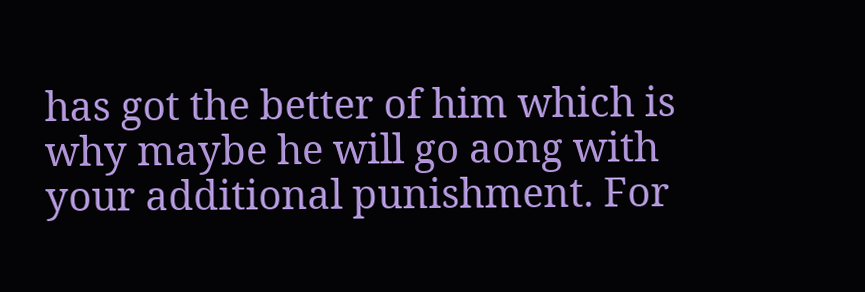has got the better of him which is why maybe he will go aong with your additional punishment. For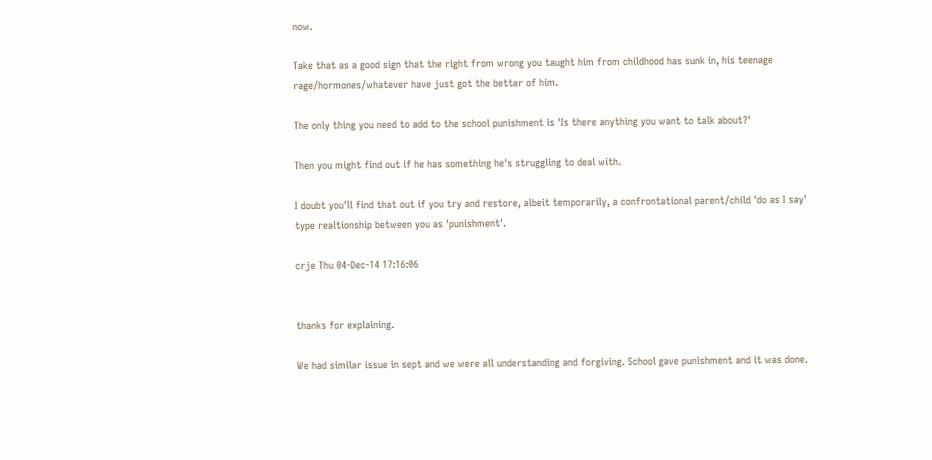now.

Take that as a good sign that the right from wrong you taught him from childhood has sunk in, his teenage rage/hormones/whatever have just got the better of him.

The only thing you need to add to the school punishment is 'Is there anything you want to talk about?'

Then you might find out if he has something he's struggling to deal with.

I doubt you'll find that out if you try and restore, albeit temporarily, a confrontational parent/child 'do as I say' type realtionship between you as 'punishment'.

crje Thu 04-Dec-14 17:16:06


thanks for explaining.

We had similar issue in sept and we were all understanding and forgiving. School gave punishment and it was done.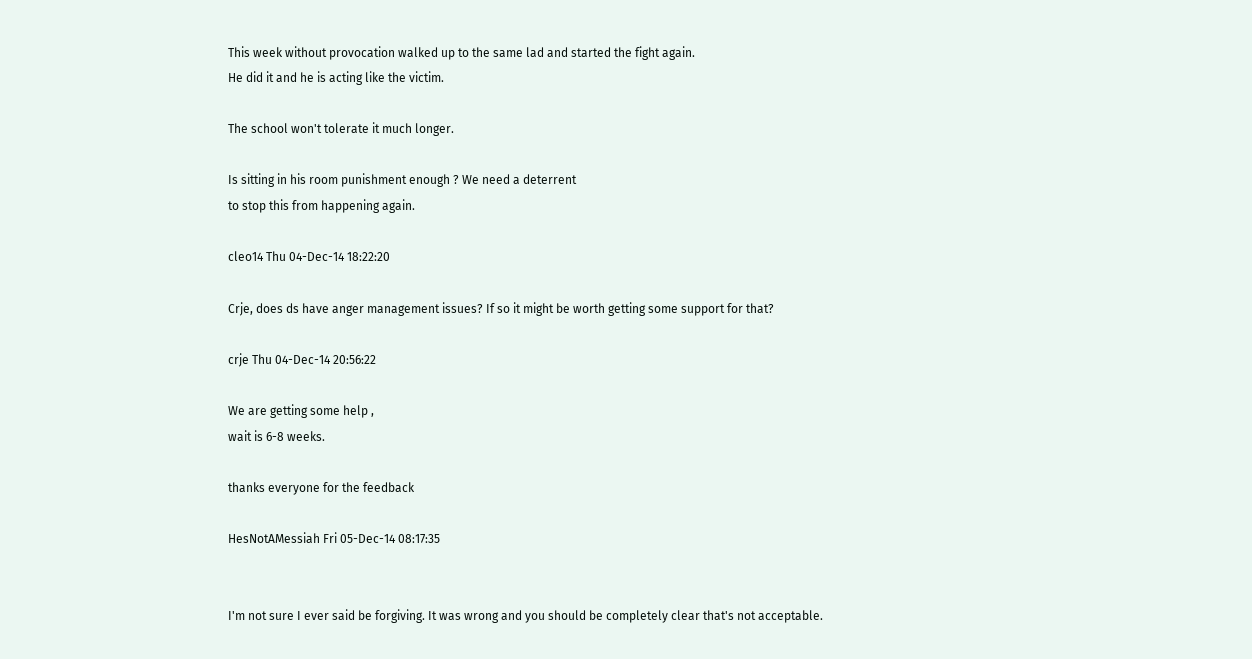This week without provocation walked up to the same lad and started the fight again.
He did it and he is acting like the victim.

The school won't tolerate it much longer.

Is sitting in his room punishment enough ? We need a deterrent
to stop this from happening again.

cleo14 Thu 04-Dec-14 18:22:20

Crje, does ds have anger management issues? If so it might be worth getting some support for that?

crje Thu 04-Dec-14 20:56:22

We are getting some help ,
wait is 6-8 weeks.

thanks everyone for the feedback

HesNotAMessiah Fri 05-Dec-14 08:17:35


I'm not sure I ever said be forgiving. It was wrong and you should be completely clear that's not acceptable.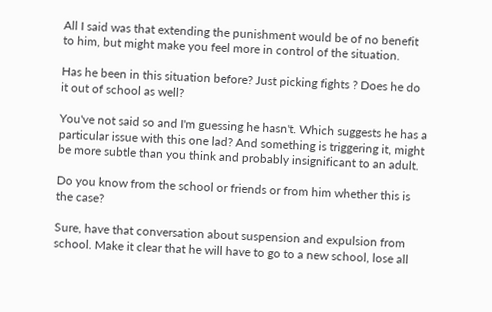All I said was that extending the punishment would be of no benefit to him, but might make you feel more in control of the situation.

Has he been in this situation before? Just picking fights ? Does he do it out of school as well?

You've not said so and I'm guessing he hasn't. Which suggests he has a particular issue with this one lad? And something is triggering it, might be more subtle than you think and probably insignificant to an adult.

Do you know from the school or friends or from him whether this is the case?

Sure, have that conversation about suspension and expulsion from school. Make it clear that he will have to go to a new school, lose all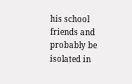his school friends and probably be isolated in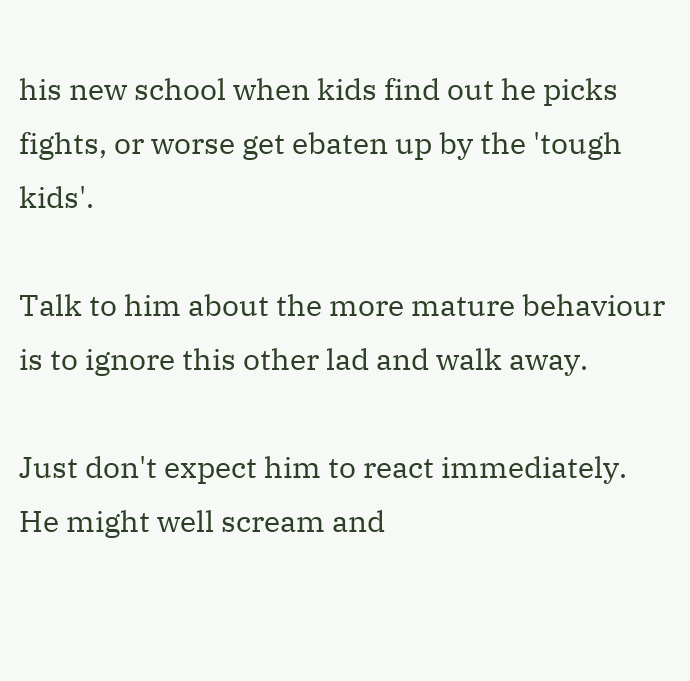his new school when kids find out he picks fights, or worse get ebaten up by the 'tough kids'.

Talk to him about the more mature behaviour is to ignore this other lad and walk away.

Just don't expect him to react immediately. He might well scream and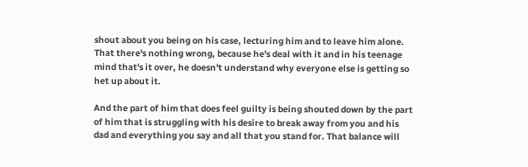shout about you being on his case, lecturing him and to leave him alone. That there's nothing wrong, because he's deal with it and in his teenage mind that's it over, he doesn't understand why everyone else is getting so het up about it.

And the part of him that does feel guilty is being shouted down by the part of him that is struggling with his desire to break away from you and his dad and everything you say and all that you stand for. That balance will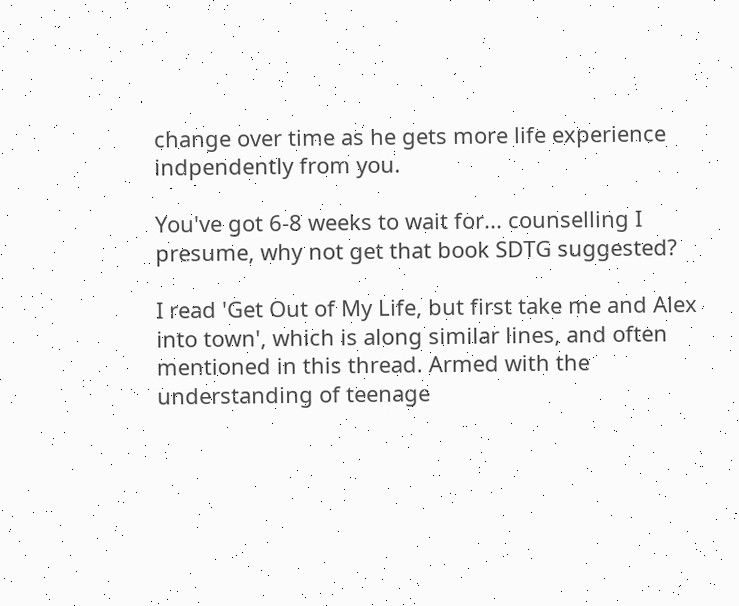change over time as he gets more life experience indpendently from you.

You've got 6-8 weeks to wait for... counselling I presume, why not get that book SDTG suggested?

I read 'Get Out of My Life, but first take me and Alex into town', which is along similar lines, and often mentioned in this thread. Armed with the understanding of teenage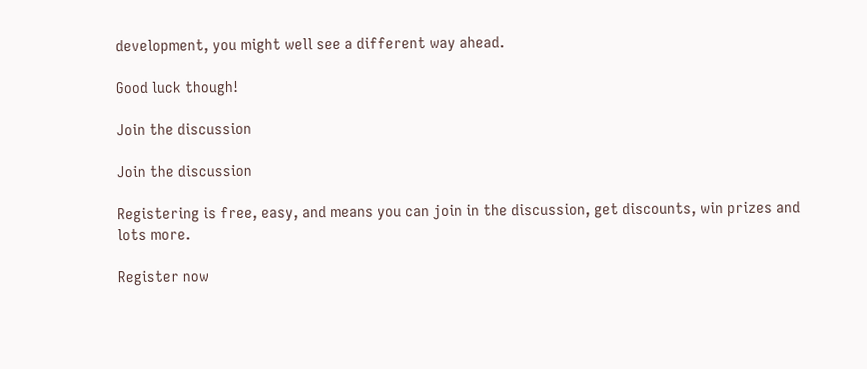development, you might well see a different way ahead.

Good luck though!

Join the discussion

Join the discussion

Registering is free, easy, and means you can join in the discussion, get discounts, win prizes and lots more.

Register now